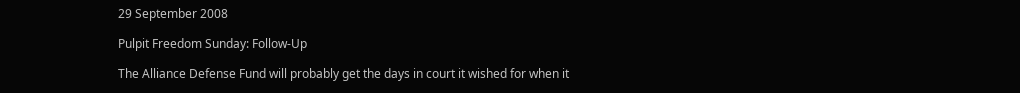29 September 2008

Pulpit Freedom Sunday: Follow-Up

The Alliance Defense Fund will probably get the days in court it wished for when it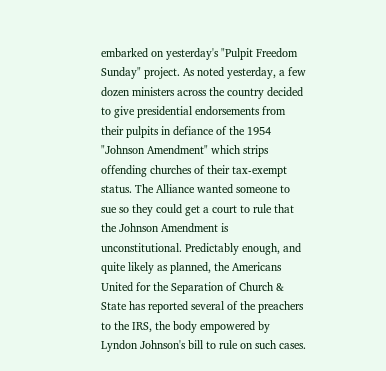embarked on yesterday's "Pulpit Freedom Sunday" project. As noted yesterday, a few dozen ministers across the country decided to give presidential endorsements from their pulpits in defiance of the 1954 "Johnson Amendment" which strips offending churches of their tax-exempt status. The Alliance wanted someone to sue so they could get a court to rule that the Johnson Amendment is unconstitutional. Predictably enough, and quite likely as planned, the Americans United for the Separation of Church & State has reported several of the preachers to the IRS, the body empowered by Lyndon Johnson's bill to rule on such cases.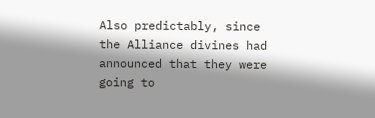Also predictably, since the Alliance divines had announced that they were going to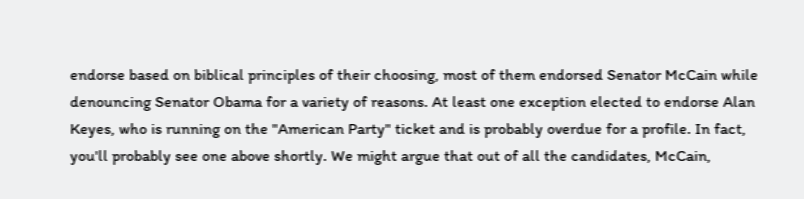endorse based on biblical principles of their choosing, most of them endorsed Senator McCain while denouncing Senator Obama for a variety of reasons. At least one exception elected to endorse Alan Keyes, who is running on the "American Party" ticket and is probably overdue for a profile. In fact, you'll probably see one above shortly. We might argue that out of all the candidates, McCain,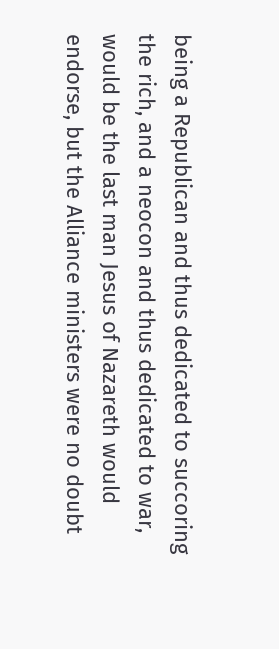being a Republican and thus dedicated to succoring the rich, and a neocon and thus dedicated to war, would be the last man Jesus of Nazareth would endorse, but the Alliance ministers were no doubt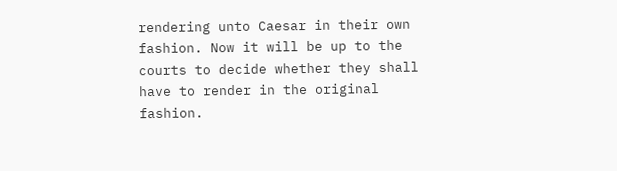rendering unto Caesar in their own fashion. Now it will be up to the courts to decide whether they shall have to render in the original fashion.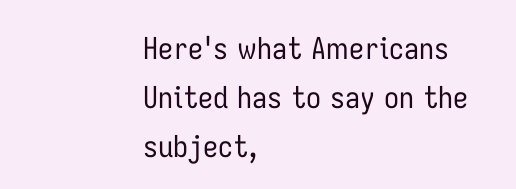Here's what Americans United has to say on the subject,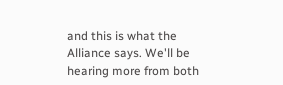and this is what the Alliance says. We'll be hearing more from both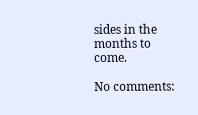sides in the months to come.

No comments: